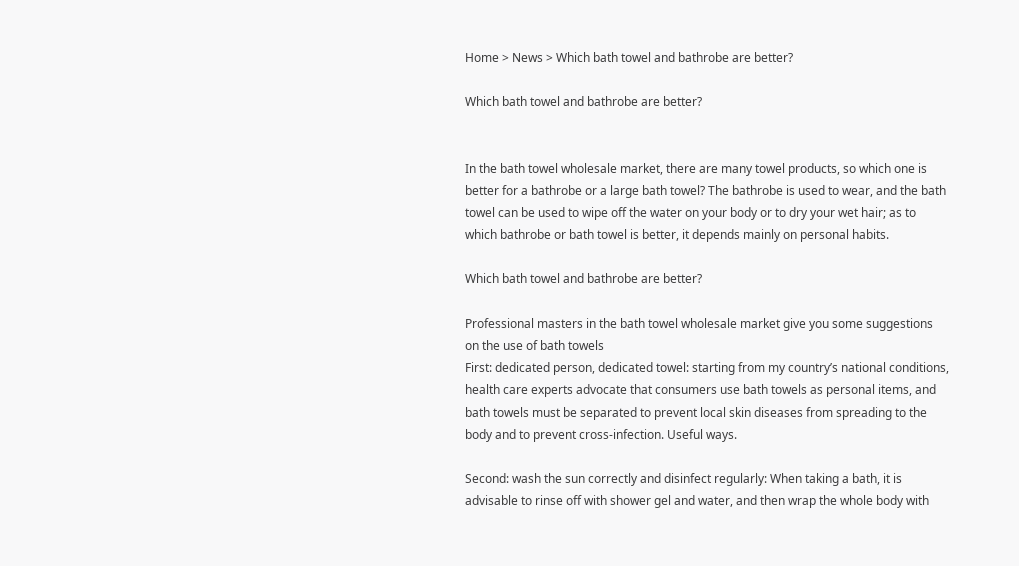Home > News > Which bath towel and bathrobe are better?

Which bath towel and bathrobe are better?


In the bath towel wholesale market, there are many towel products, so which one is better for a bathrobe or a large bath towel? The bathrobe is used to wear, and the bath towel can be used to wipe off the water on your body or to dry your wet hair; as to which bathrobe or bath towel is better, it depends mainly on personal habits.

Which bath towel and bathrobe are better?

Professional masters in the bath towel wholesale market give you some suggestions on the use of bath towels
First: dedicated person, dedicated towel: starting from my country’s national conditions, health care experts advocate that consumers use bath towels as personal items, and bath towels must be separated to prevent local skin diseases from spreading to the body and to prevent cross-infection. Useful ways.

Second: wash the sun correctly and disinfect regularly: When taking a bath, it is advisable to rinse off with shower gel and water, and then wrap the whole body with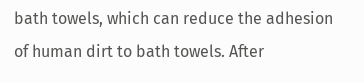bath towels, which can reduce the adhesion of human dirt to bath towels. After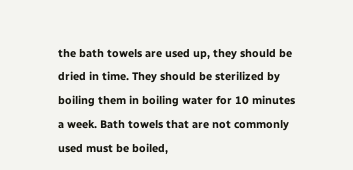the bath towels are used up, they should be dried in time. They should be sterilized by boiling them in boiling water for 10 minutes a week. Bath towels that are not commonly used must be boiled,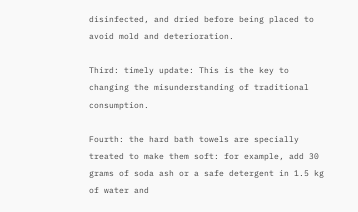disinfected, and dried before being placed to avoid mold and deterioration.

Third: timely update: This is the key to changing the misunderstanding of traditional consumption.

Fourth: the hard bath towels are specially treated to make them soft: for example, add 30 grams of soda ash or a safe detergent in 1.5 kg of water and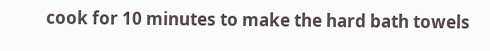cook for 10 minutes to make the hard bath towels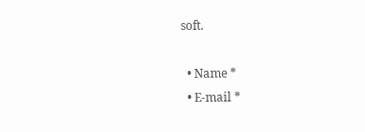soft.

  • Name *
  • E-mail *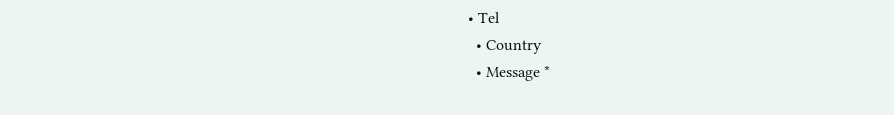• Tel
  • Country
  • Message *